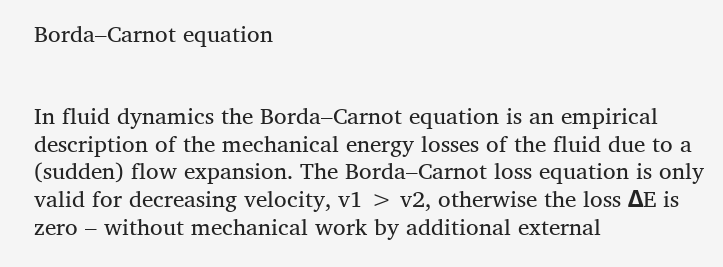Borda–Carnot equation


In fluid dynamics the Borda–Carnot equation is an empirical description of the mechanical energy losses of the fluid due to a (sudden) flow expansion. The Borda–Carnot loss equation is only valid for decreasing velocity, v1 > v2, otherwise the loss ΔE is zero – without mechanical work by additional external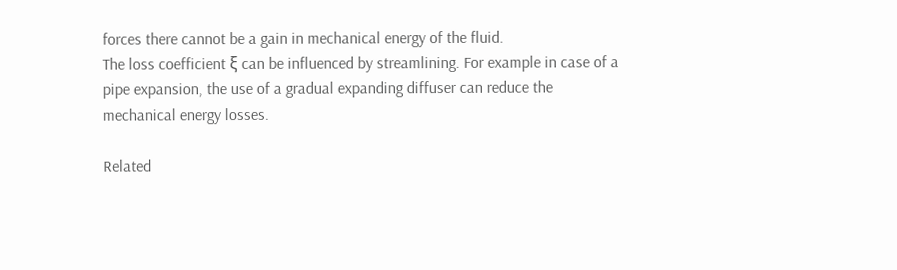forces there cannot be a gain in mechanical energy of the fluid.
The loss coefficient ξ can be influenced by streamlining. For example in case of a pipe expansion, the use of a gradual expanding diffuser can reduce the mechanical energy losses.

Related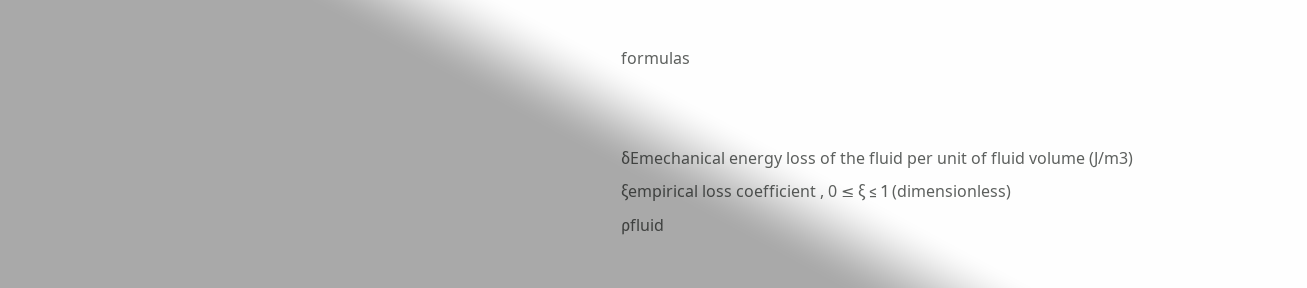formulas


δEmechanical energy loss of the fluid per unit of fluid volume (J/m3)
ξempirical loss coefficient , 0 ≤ ξ ≤ 1 (dimensionless)
ρfluid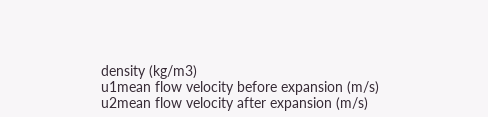density (kg/m3)
u1mean flow velocity before expansion (m/s)
u2mean flow velocity after expansion (m/s)